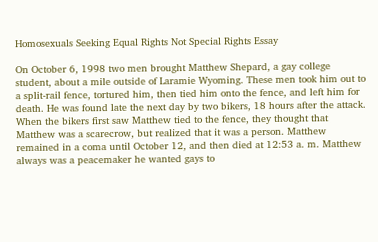Homosexuals Seeking Equal Rights Not Special Rights Essay

On October 6, 1998 two men brought Matthew Shepard, a gay college student, about a mile outside of Laramie Wyoming. These men took him out to a split-rail fence, tortured him, then tied him onto the fence, and left him for death. He was found late the next day by two bikers, 18 hours after the attack. When the bikers first saw Matthew tied to the fence, they thought that Matthew was a scarecrow, but realized that it was a person. Matthew remained in a coma until October 12, and then died at 12:53 a. m. Matthew always was a peacemaker he wanted gays to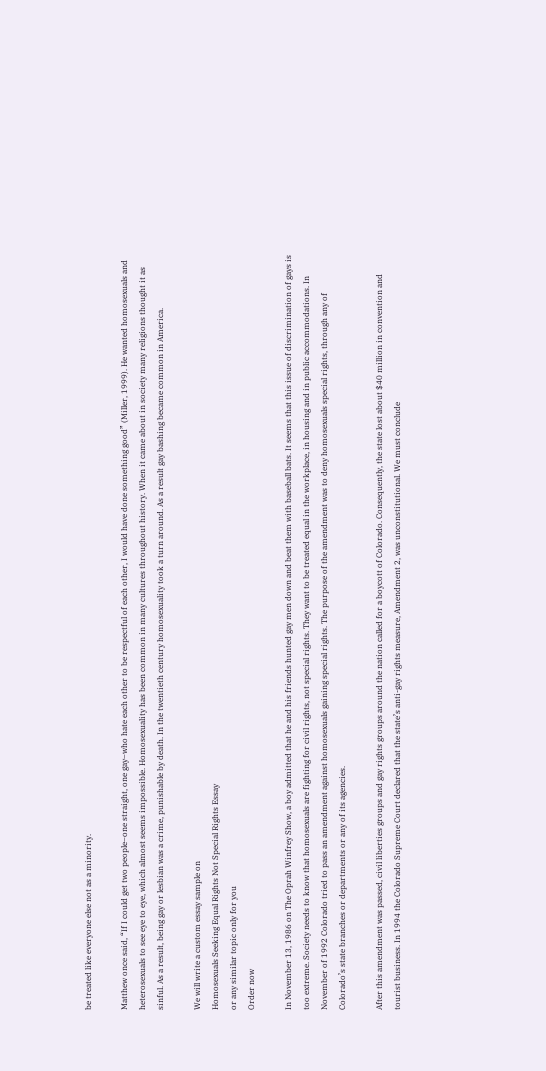be treated like everyone else not as a minority.

Matthew once said, “If I could get two people–one straight, one gay–who hate each other to be respectful of each other, I would have done something good” (Miller, 1999). He wanted homosexuals and heterosexuals to see eye to eye, which almost seems impossible. Homosexuality has been common in many cultures throughout history. When it came about in society many religions thought it as sinful. As a result, being gay or lesbian was a crime, punishable by death. In the twentieth century homosexuality took a turn around. As a result gay bashing became common in America.

We will write a custom essay sample on
Homosexuals Seeking Equal Rights Not Special Rights Essay
or any similar topic only for you
Order now

In November 13, 1986 on The Oprah Winfrey Show, a boy admitted that he and his friends hunted gay men down and beat them with baseball bats. It seems that this issue of discrimination of gays is too extreme. Society needs to know that homosexuals are fighting for civil rights, not special rights. They want to be treated equal in the workplace, in housing and in public accommodations. In November of 1992 Colorado tried to pass an amendment against homosexuals gaining special rights. The purpose of the amendment was to deny homosexuals special rights, through any of Colorado’s state branches or departments or any of its agencies.

After this amendment was passed, civil liberties groups and gay rights groups around the nation called for a boycott of Colorado. Consequently, the state lost about $40 million in convention and tourist business. In 1994 the Colorado Supreme Court declared that the state’s anti-gay rights measure, Amendment 2, was unconstitutional. We must conclude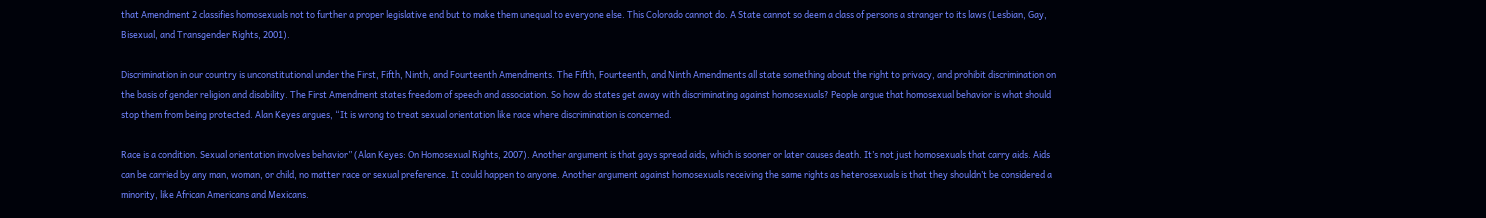that Amendment 2 classifies homosexuals not to further a proper legislative end but to make them unequal to everyone else. This Colorado cannot do. A State cannot so deem a class of persons a stranger to its laws (Lesbian, Gay, Bisexual, and Transgender Rights, 2001).

Discrimination in our country is unconstitutional under the First, Fifth, Ninth, and Fourteenth Amendments. The Fifth, Fourteenth, and Ninth Amendments all state something about the right to privacy, and prohibit discrimination on the basis of gender religion and disability. The First Amendment states freedom of speech and association. So how do states get away with discriminating against homosexuals? People argue that homosexual behavior is what should stop them from being protected. Alan Keyes argues, “It is wrong to treat sexual orientation like race where discrimination is concerned.

Race is a condition. Sexual orientation involves behavior” (Alan Keyes: On Homosexual Rights, 2007). Another argument is that gays spread aids, which is sooner or later causes death. It’s not just homosexuals that carry aids. Aids can be carried by any man, woman, or child, no matter race or sexual preference. It could happen to anyone. Another argument against homosexuals receiving the same rights as heterosexuals is that they shouldn’t be considered a minority, like African Americans and Mexicans.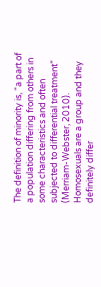The definition of minority is, “a part of a population differing from others in some characteristics and often subjected to differential treatment” (Merriam-Webster, 2010). Homosexuals are a group and they definitely differ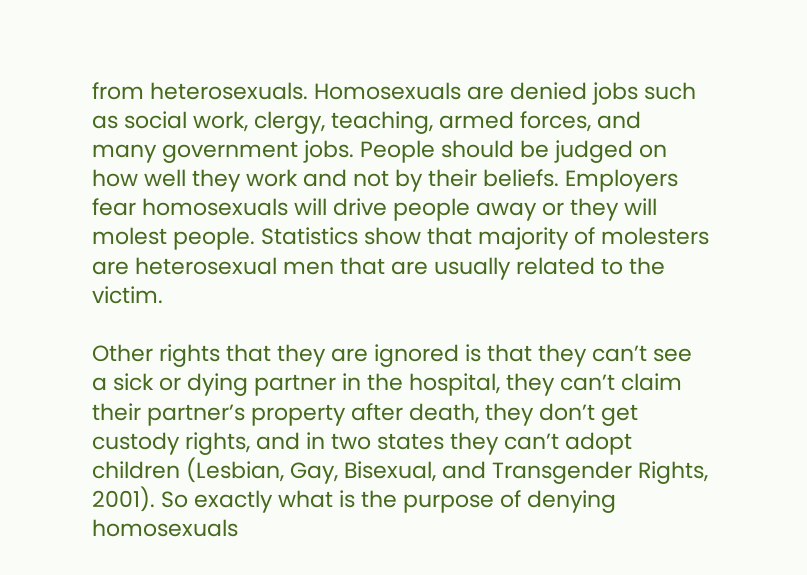from heterosexuals. Homosexuals are denied jobs such as social work, clergy, teaching, armed forces, and many government jobs. People should be judged on how well they work and not by their beliefs. Employers fear homosexuals will drive people away or they will molest people. Statistics show that majority of molesters are heterosexual men that are usually related to the victim.

Other rights that they are ignored is that they can’t see a sick or dying partner in the hospital, they can’t claim their partner’s property after death, they don’t get custody rights, and in two states they can’t adopt children (Lesbian, Gay, Bisexual, and Transgender Rights, 2001). So exactly what is the purpose of denying homosexuals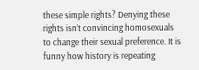these simple rights? Denying these rights isn’t convincing homosexuals to change their sexual preference. It is funny how history is repeating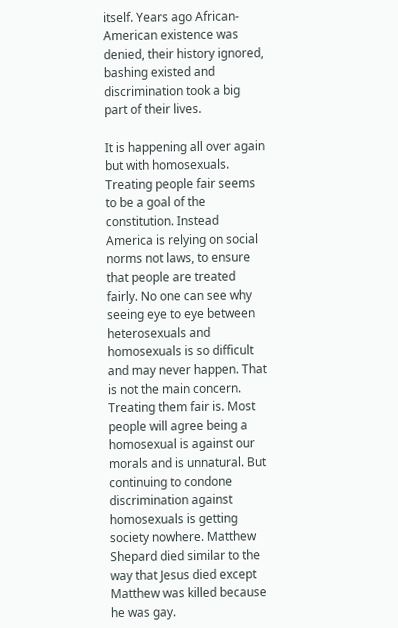itself. Years ago African-American existence was denied, their history ignored, bashing existed and discrimination took a big part of their lives.

It is happening all over again but with homosexuals. Treating people fair seems to be a goal of the constitution. Instead America is relying on social norms not laws, to ensure that people are treated fairly. No one can see why seeing eye to eye between heterosexuals and homosexuals is so difficult and may never happen. That is not the main concern. Treating them fair is. Most people will agree being a homosexual is against our morals and is unnatural. But continuing to condone discrimination against homosexuals is getting society nowhere. Matthew Shepard died similar to the way that Jesus died except Matthew was killed because he was gay.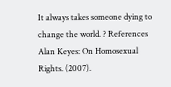It always takes someone dying to change the world. ? References Alan Keyes: On Homosexual Rights. (2007).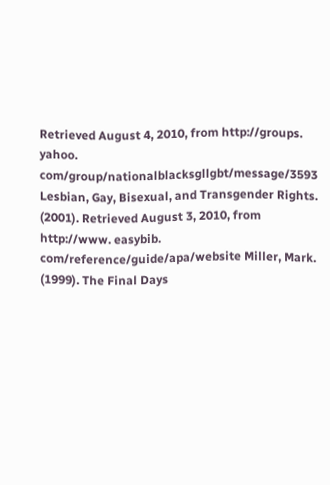Retrieved August 4, 2010, from http://groups. yahoo. com/group/nationalblacksgllgbt/message/3593 Lesbian, Gay, Bisexual, and Transgender Rights. (2001). Retrieved August 3, 2010, from http://www. easybib. com/reference/guide/apa/website Miller, Mark. (1999). The Final Days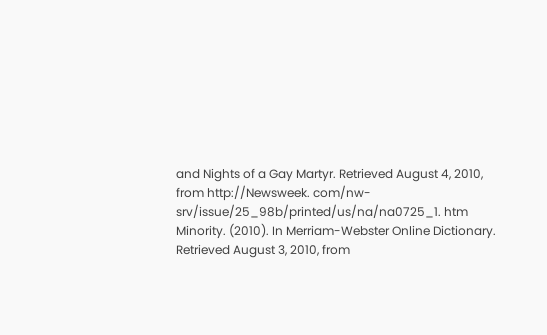and Nights of a Gay Martyr. Retrieved August 4, 2010, from http://Newsweek. com/nw-srv/issue/25_98b/printed/us/na/na0725_1. htm Minority. (2010). In Merriam-Webster Online Dictionary. Retrieved August 3, 2010, from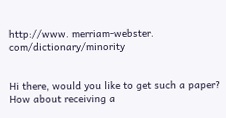http://www. merriam-webster. com/dictionary/minority


Hi there, would you like to get such a paper? How about receiving a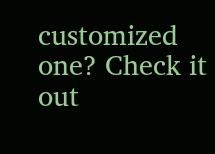customized one? Check it out